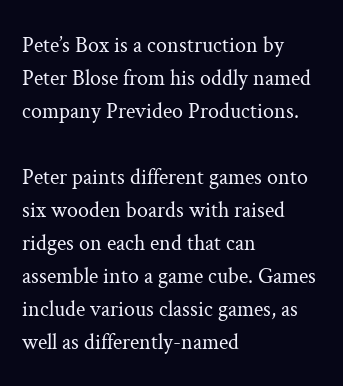Pete’s Box is a construction by Peter Blose from his oddly named company Prevideo Productions.

Peter paints different games onto six wooden boards with raised ridges on each end that can assemble into a game cube. Games include various classic games, as well as differently-named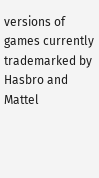versions of games currently trademarked by Hasbro and Mattel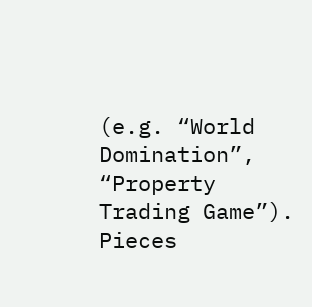(e.g. “World Domination”, “Property Trading Game”). Pieces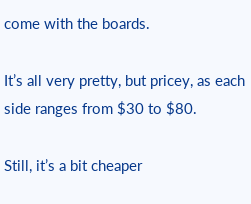come with the boards.

It’s all very pretty, but pricey, as each side ranges from $30 to $80.

Still, it’s a bit cheaper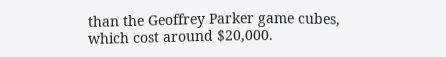than the Geoffrey Parker game cubes, which cost around $20,000.